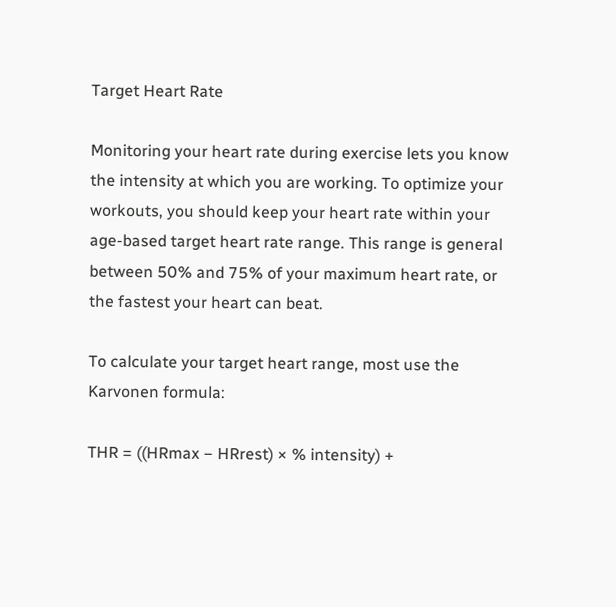Target Heart Rate

Monitoring your heart rate during exercise lets you know the intensity at which you are working. To optimize your workouts, you should keep your heart rate within your age-based target heart rate range. This range is general between 50% and 75% of your maximum heart rate, or the fastest your heart can beat.

To calculate your target heart range, most use the Karvonen formula:

THR = ((HRmax − HRrest) × % intensity) +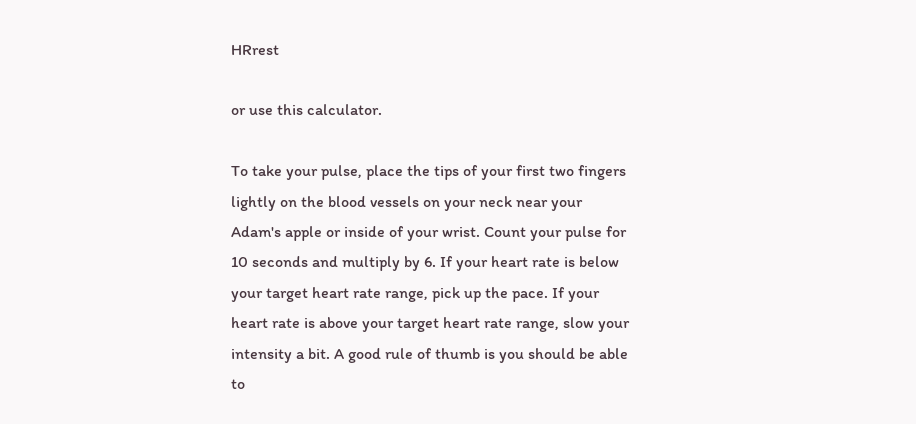HRrest

or use this calculator.

To take your pulse, place the tips of your first two fingers lightly on the blood vessels on your neck near your Adam's apple or inside of your wrist. Count your pulse for 10 seconds and multiply by 6. If your heart rate is below your target heart rate range, pick up the pace. If your heart rate is above your target heart rate range, slow your intensity a bit. A good rule of thumb is you should be able to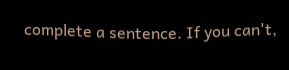complete a sentence. If you can't,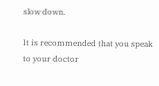slow down.

It is recommended that you speak to your doctor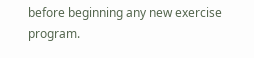before beginning any new exercise program.